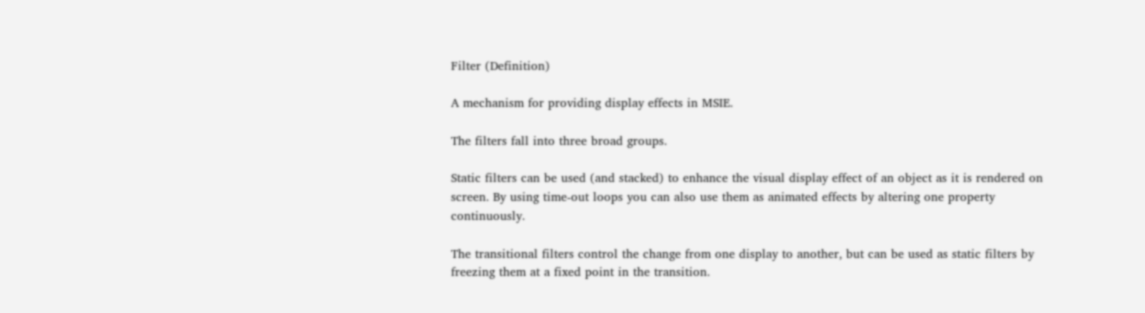Filter (Definition)

A mechanism for providing display effects in MSIE.

The filters fall into three broad groups.

Static filters can be used (and stacked) to enhance the visual display effect of an object as it is rendered on screen. By using time-out loops you can also use them as animated effects by altering one property continuously.

The transitional filters control the change from one display to another, but can be used as static filters by freezing them at a fixed point in the transition.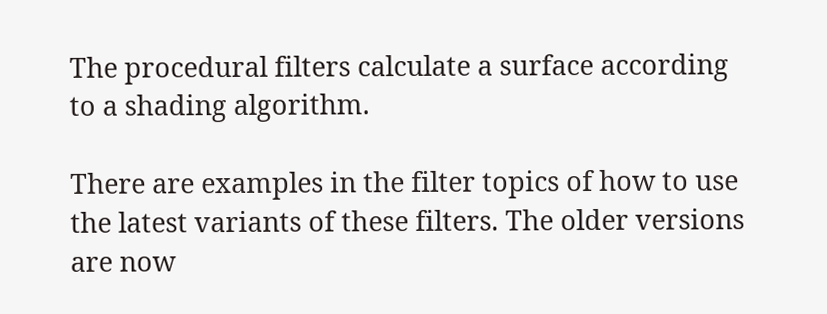The procedural filters calculate a surface according to a shading algorithm.

There are examples in the filter topics of how to use the latest variants of these filters. The older versions are now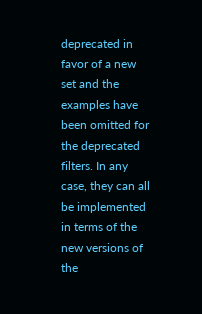deprecated in favor of a new set and the examples have been omitted for the deprecated filters. In any case, they can all be implemented in terms of the new versions of the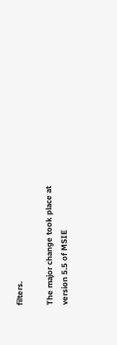filters.

The major change took place at version 5.5 of MSIE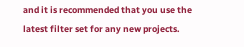and it is recommended that you use the latest filter set for any new projects.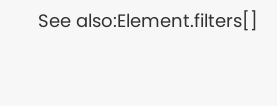See also:Element.filters[]